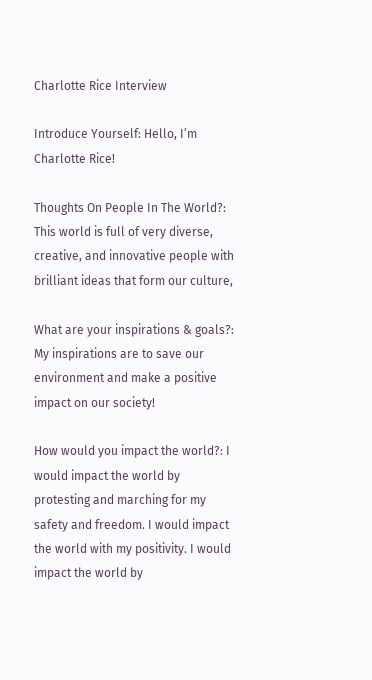Charlotte Rice Interview

Introduce Yourself: Hello, I’m Charlotte Rice!

Thoughts On People In The World?: This world is full of very diverse, creative, and innovative people with brilliant ideas that form our culture,

What are your inspirations & goals?: My inspirations are to save our environment and make a positive impact on our society!

How would you impact the world?: I would impact the world by protesting and marching for my safety and freedom. I would impact the world with my positivity. I would impact the world by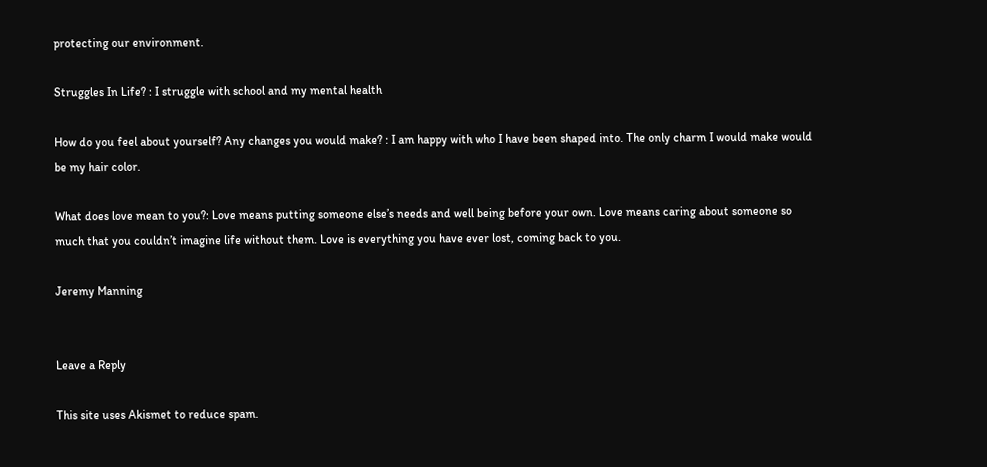protecting our environment.

Struggles In Life? : I struggle with school and my mental health

How do you feel about yourself? Any changes you would make? : I am happy with who I have been shaped into. The only charm I would make would be my hair color.

What does love mean to you?: Love means putting someone else’s needs and well being before your own. Love means caring about someone so much that you couldn’t imagine life without them. Love is everything you have ever lost, coming back to you.

Jeremy Manning


Leave a Reply

This site uses Akismet to reduce spam.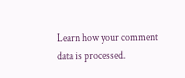Learn how your comment data is processed.